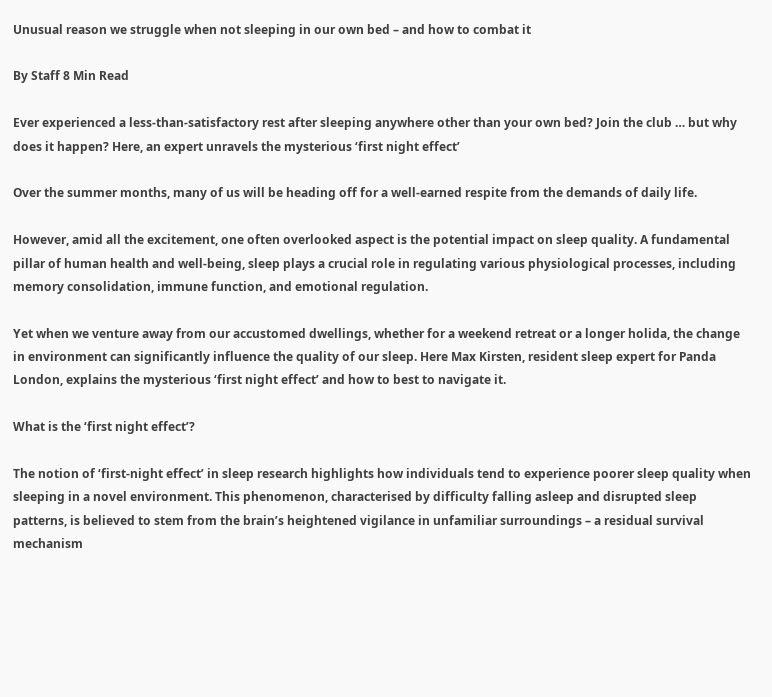Unusual reason we struggle when not sleeping in our own bed – and how to combat it

By Staff 8 Min Read

Ever experienced a less-than-satisfactory rest after sleeping anywhere other than your own bed? Join the club … but why does it happen? Here, an expert unravels the mysterious ‘first night effect’

Over the summer months, many of us will be heading off for a well-earned respite from the demands of daily life.

However, amid all the excitement, one often overlooked aspect is the potential impact on sleep quality. A fundamental pillar of human health and well-being, sleep plays a crucial role in regulating various physiological processes, including memory consolidation, immune function, and emotional regulation.

Yet when we venture away from our accustomed dwellings, whether for a weekend retreat or a longer holida, the change in environment can significantly influence the quality of our sleep. Here Max Kirsten, resident sleep expert for Panda London, explains the mysterious ‘first night effect’ and how to best to navigate it.

What is the ‘first night effect’?

The notion of ‘first-night effect’ in sleep research highlights how individuals tend to experience poorer sleep quality when sleeping in a novel environment. This phenomenon, characterised by difficulty falling asleep and disrupted sleep patterns, is believed to stem from the brain’s heightened vigilance in unfamiliar surroundings – a residual survival mechanism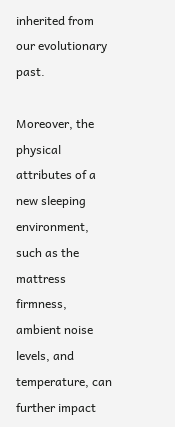inherited from our evolutionary past.

Moreover, the physical attributes of a new sleeping environment, such as the mattress firmness, ambient noise levels, and temperature, can further impact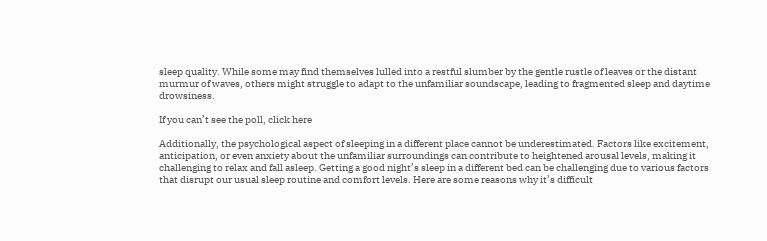sleep quality. While some may find themselves lulled into a restful slumber by the gentle rustle of leaves or the distant murmur of waves, others might struggle to adapt to the unfamiliar soundscape, leading to fragmented sleep and daytime drowsiness.

If you can’t see the poll, click here

Additionally, the psychological aspect of sleeping in a different place cannot be underestimated. Factors like excitement, anticipation, or even anxiety about the unfamiliar surroundings can contribute to heightened arousal levels, making it challenging to relax and fall asleep. Getting a good night’s sleep in a different bed can be challenging due to various factors that disrupt our usual sleep routine and comfort levels. Here are some reasons why it’s difficult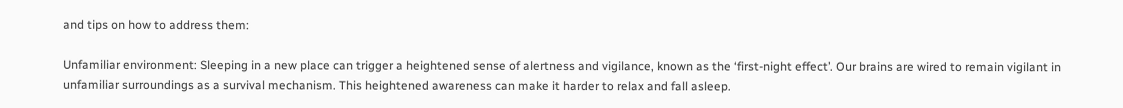and tips on how to address them:

Unfamiliar environment: Sleeping in a new place can trigger a heightened sense of alertness and vigilance, known as the ‘first-night effect’. Our brains are wired to remain vigilant in unfamiliar surroundings as a survival mechanism. This heightened awareness can make it harder to relax and fall asleep.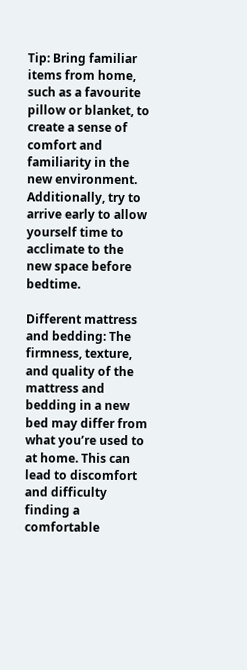Tip: Bring familiar items from home, such as a favourite pillow or blanket, to create a sense of comfort and familiarity in the new environment. Additionally, try to arrive early to allow yourself time to acclimate to the new space before bedtime.

Different mattress and bedding: The firmness, texture, and quality of the mattress and bedding in a new bed may differ from what you’re used to at home. This can lead to discomfort and difficulty finding a comfortable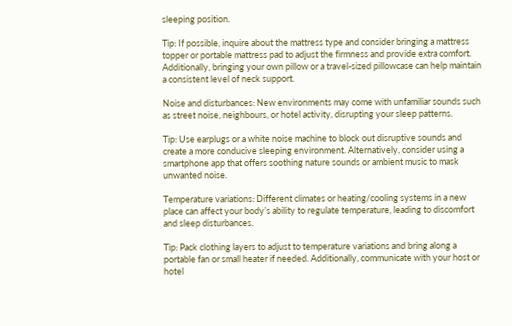sleeping position.

Tip: If possible, inquire about the mattress type and consider bringing a mattress topper or portable mattress pad to adjust the firmness and provide extra comfort. Additionally, bringing your own pillow or a travel-sized pillowcase can help maintain a consistent level of neck support.

Noise and disturbances: New environments may come with unfamiliar sounds such as street noise, neighbours, or hotel activity, disrupting your sleep patterns.

Tip: Use earplugs or a white noise machine to block out disruptive sounds and create a more conducive sleeping environment. Alternatively, consider using a smartphone app that offers soothing nature sounds or ambient music to mask unwanted noise.

Temperature variations: Different climates or heating/cooling systems in a new place can affect your body’s ability to regulate temperature, leading to discomfort and sleep disturbances.

Tip: Pack clothing layers to adjust to temperature variations and bring along a portable fan or small heater if needed. Additionally, communicate with your host or hotel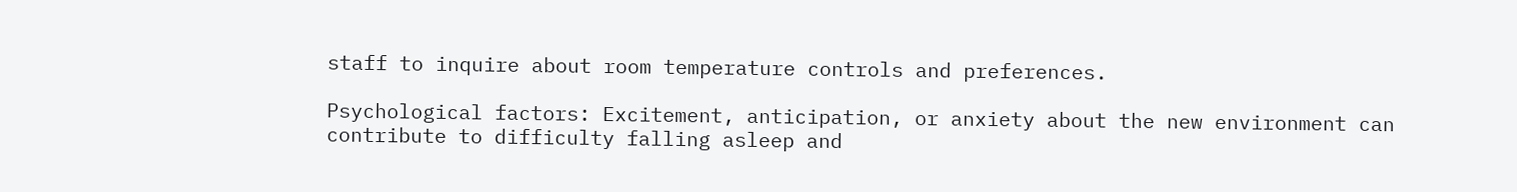staff to inquire about room temperature controls and preferences.

Psychological factors: Excitement, anticipation, or anxiety about the new environment can contribute to difficulty falling asleep and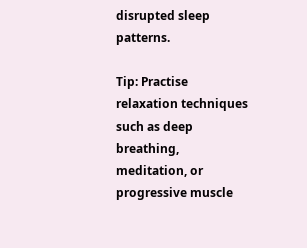disrupted sleep patterns.

Tip: Practise relaxation techniques such as deep breathing, meditation, or progressive muscle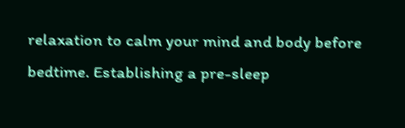relaxation to calm your mind and body before bedtime. Establishing a pre-sleep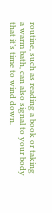routine, such as reading a book or taking a warm bath, can also signal to your body that it’s time to wind down.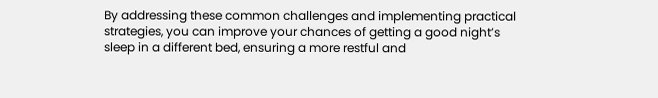By addressing these common challenges and implementing practical strategies, you can improve your chances of getting a good night’s sleep in a different bed, ensuring a more restful and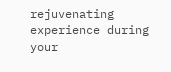rejuvenating experience during your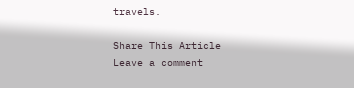travels.

Share This Article
Leave a comment